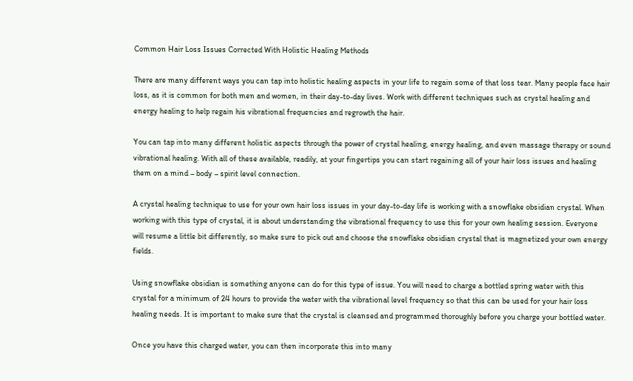Common Hair Loss Issues Corrected With Holistic Healing Methods

There are many different ways you can tap into holistic healing aspects in your life to regain some of that loss tear. Many people face hair loss, as it is common for both men and women, in their day-to-day lives. Work with different techniques such as crystal healing and energy healing to help regain his vibrational frequencies and regrowth the hair.

You can tap into many different holistic aspects through the power of crystal healing, energy healing, and even massage therapy or sound vibrational healing. With all of these available, readily, at your fingertips you can start regaining all of your hair loss issues and healing them on a mind – body – spirit level connection.

A crystal healing technique to use for your own hair loss issues in your day-to-day life is working with a snowflake obsidian crystal. When working with this type of crystal, it is about understanding the vibrational frequency to use this for your own healing session. Everyone will resume a little bit differently, so make sure to pick out and choose the snowflake obsidian crystal that is magnetized your own energy fields.

Using snowflake obsidian is something anyone can do for this type of issue. You will need to charge a bottled spring water with this crystal for a minimum of 24 hours to provide the water with the vibrational level frequency so that this can be used for your hair loss healing needs. It is important to make sure that the crystal is cleansed and programmed thoroughly before you charge your bottled water.

Once you have this charged water, you can then incorporate this into many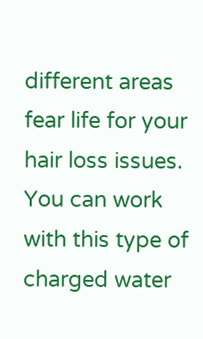different areas fear life for your hair loss issues. You can work with this type of charged water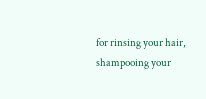for rinsing your hair, shampooing your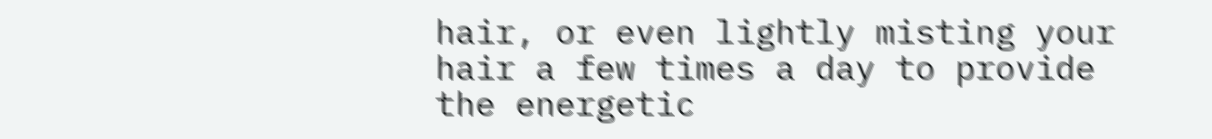hair, or even lightly misting your hair a few times a day to provide the energetic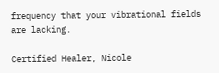frequency that your vibrational fields are lacking.

Certified Healer, Nicole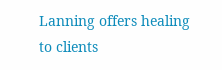Lanning offers healing to clients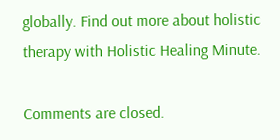globally. Find out more about holistic therapy with Holistic Healing Minute.

Comments are closed.